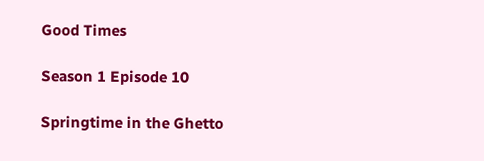Good Times

Season 1 Episode 10

Springtime in the Ghetto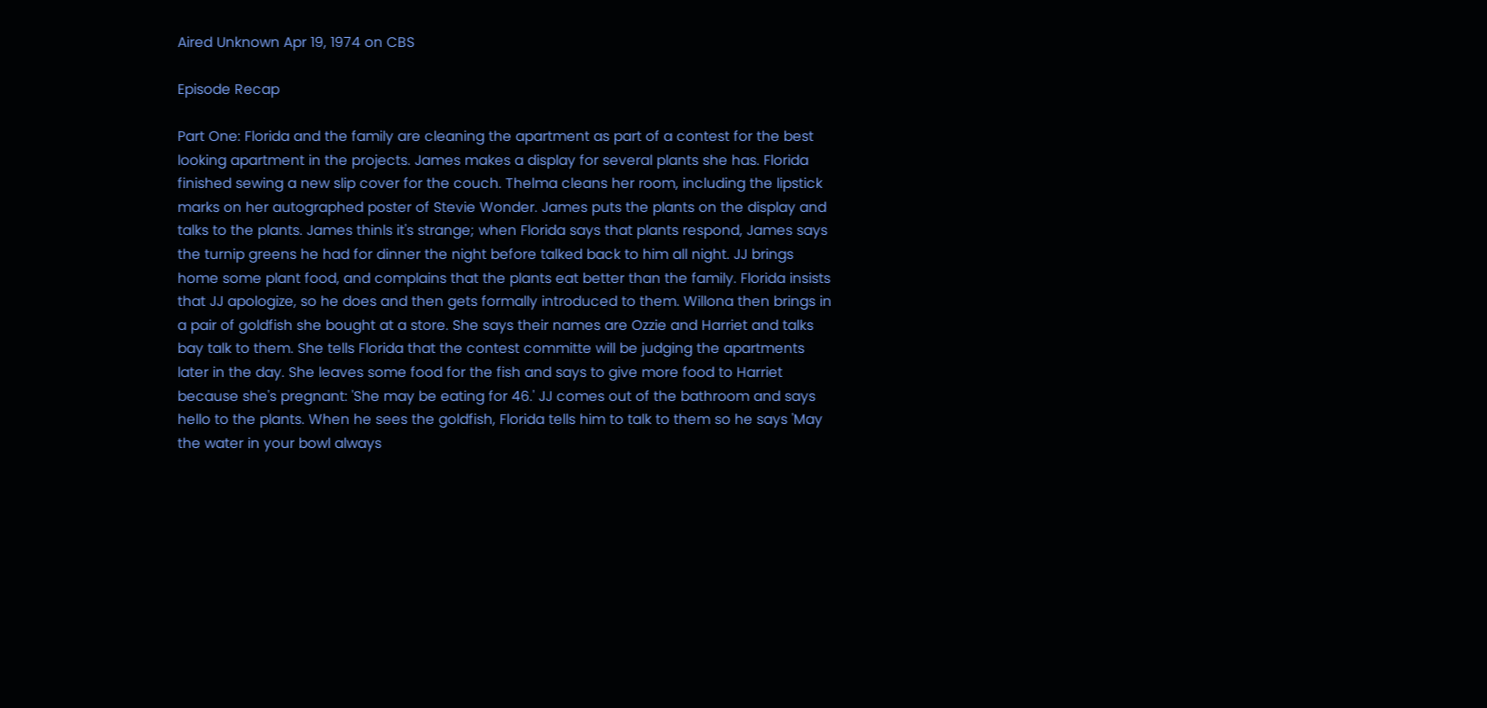Aired Unknown Apr 19, 1974 on CBS

Episode Recap

Part One: Florida and the family are cleaning the apartment as part of a contest for the best looking apartment in the projects. James makes a display for several plants she has. Florida finished sewing a new slip cover for the couch. Thelma cleans her room, including the lipstick marks on her autographed poster of Stevie Wonder. James puts the plants on the display and talks to the plants. James thinls it's strange; when Florida says that plants respond, James says the turnip greens he had for dinner the night before talked back to him all night. JJ brings home some plant food, and complains that the plants eat better than the family. Florida insists that JJ apologize, so he does and then gets formally introduced to them. Willona then brings in a pair of goldfish she bought at a store. She says their names are Ozzie and Harriet and talks bay talk to them. She tells Florida that the contest committe will be judging the apartments later in the day. She leaves some food for the fish and says to give more food to Harriet because she's pregnant: 'She may be eating for 46.' JJ comes out of the bathroom and says hello to the plants. When he sees the goldfish, Florida tells him to talk to them so he says 'May the water in your bowl always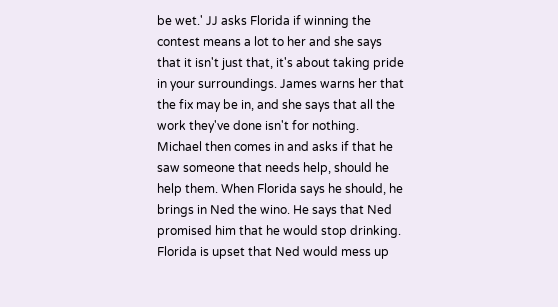be wet.' JJ asks Florida if winning the contest means a lot to her and she says that it isn't just that, it's about taking pride in your surroundings. James warns her that the fix may be in, and she says that all the work they've done isn't for nothing. Michael then comes in and asks if that he saw someone that needs help, should he help them. When Florida says he should, he brings in Ned the wino. He says that Ned promised him that he would stop drinking. Florida is upset that Ned would mess up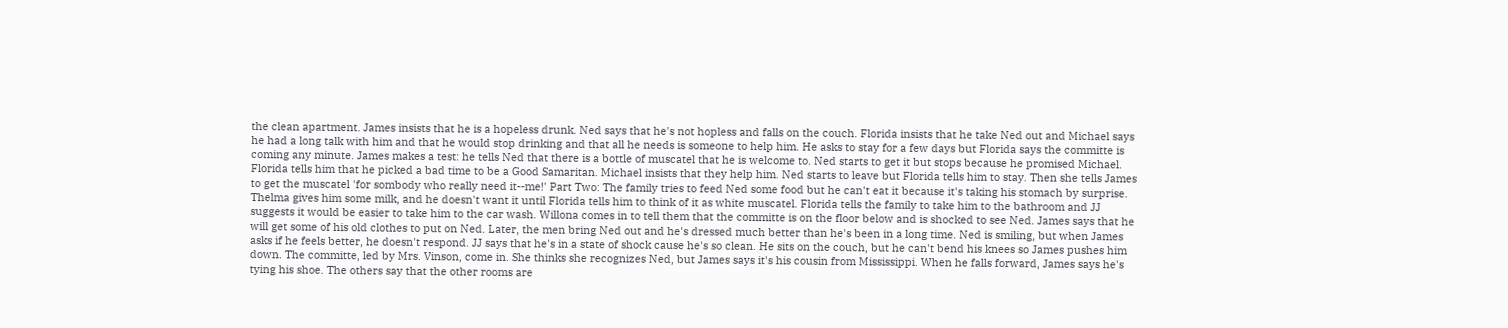the clean apartment. James insists that he is a hopeless drunk. Ned says that he's not hopless and falls on the couch. Florida insists that he take Ned out and Michael says he had a long talk with him and that he would stop drinking and that all he needs is someone to help him. He asks to stay for a few days but Florida says the committe is coming any minute. James makes a test: he tells Ned that there is a bottle of muscatel that he is welcome to. Ned starts to get it but stops because he promised Michael. Florida tells him that he picked a bad time to be a Good Samaritan. Michael insists that they help him. Ned starts to leave but Florida tells him to stay. Then she tells James to get the muscatel 'for sombody who really need it--me!' Part Two: The family tries to feed Ned some food but he can't eat it because it's taking his stomach by surprise. Thelma gives him some milk, and he doesn't want it until Florida tells him to think of it as white muscatel. Florida tells the family to take him to the bathroom and JJ suggests it would be easier to take him to the car wash. Willona comes in to tell them that the committe is on the floor below and is shocked to see Ned. James says that he will get some of his old clothes to put on Ned. Later, the men bring Ned out and he's dressed much better than he's been in a long time. Ned is smiling, but when James asks if he feels better, he doesn't respond. JJ says that he's in a state of shock cause he's so clean. He sits on the couch, but he can't bend his knees so James pushes him down. The committe, led by Mrs. Vinson, come in. She thinks she recognizes Ned, but James says it's his cousin from Mississippi. When he falls forward, James says he's tying his shoe. The others say that the other rooms are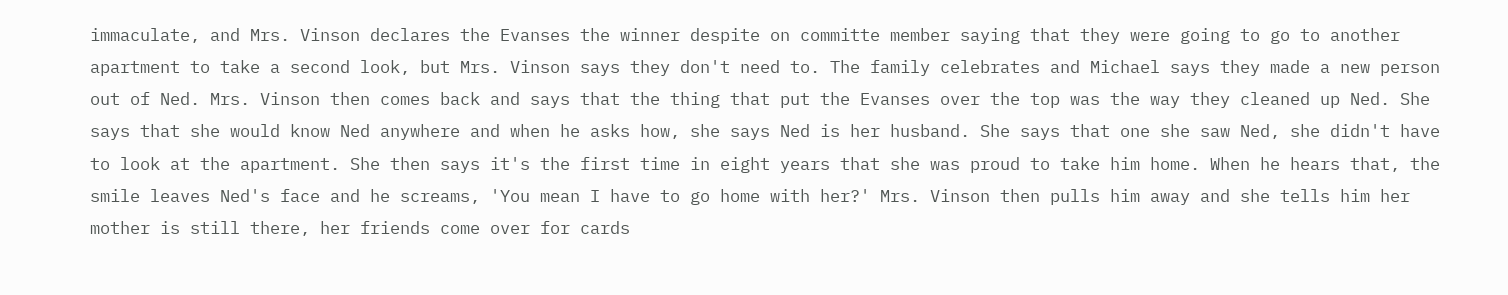immaculate, and Mrs. Vinson declares the Evanses the winner despite on committe member saying that they were going to go to another apartment to take a second look, but Mrs. Vinson says they don't need to. The family celebrates and Michael says they made a new person out of Ned. Mrs. Vinson then comes back and says that the thing that put the Evanses over the top was the way they cleaned up Ned. She says that she would know Ned anywhere and when he asks how, she says Ned is her husband. She says that one she saw Ned, she didn't have to look at the apartment. She then says it's the first time in eight years that she was proud to take him home. When he hears that, the smile leaves Ned's face and he screams, 'You mean I have to go home with her?' Mrs. Vinson then pulls him away and she tells him her mother is still there, her friends come over for cards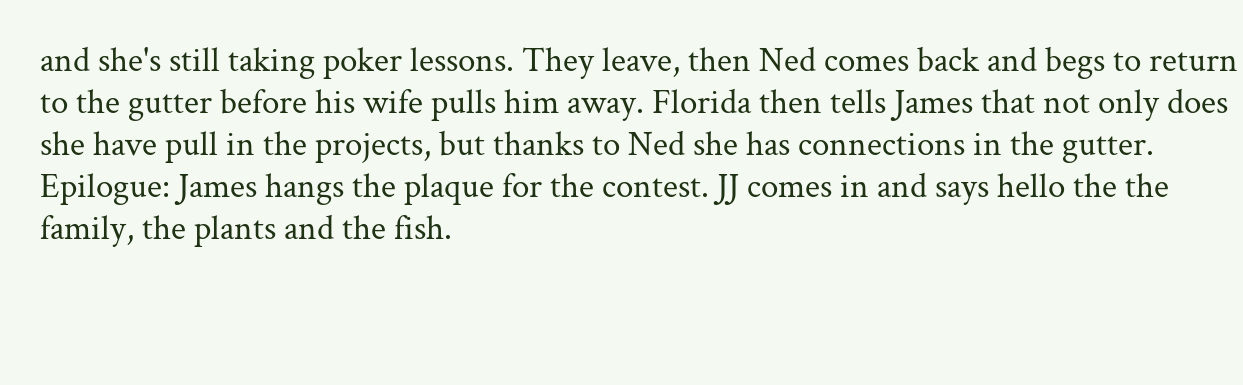and she's still taking poker lessons. They leave, then Ned comes back and begs to return to the gutter before his wife pulls him away. Florida then tells James that not only does she have pull in the projects, but thanks to Ned she has connections in the gutter. Epilogue: James hangs the plaque for the contest. JJ comes in and says hello the the family, the plants and the fish.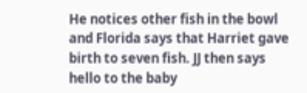He notices other fish in the bowl and Florida says that Harriet gave birth to seven fish. JJ then says hello to the baby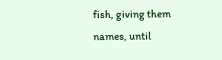fish, giving them names, until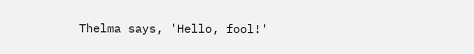Thelma says, 'Hello, fool!'